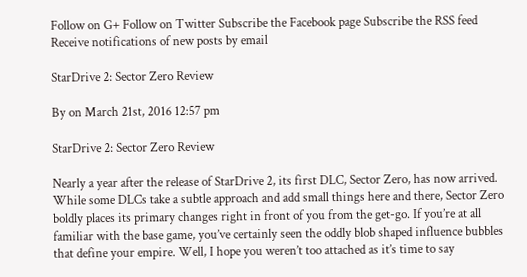Follow on G+ Follow on Twitter Subscribe the Facebook page Subscribe the RSS feed Receive notifications of new posts by email

StarDrive 2: Sector Zero Review

By on March 21st, 2016 12:57 pm

StarDrive 2: Sector Zero Review

Nearly a year after the release of StarDrive 2, its first DLC, Sector Zero, has now arrived. While some DLCs take a subtle approach and add small things here and there, Sector Zero boldly places its primary changes right in front of you from the get-go. If you’re at all familiar with the base game, you’ve certainly seen the oddly blob shaped influence bubbles that define your empire. Well, I hope you weren’t too attached as it’s time to say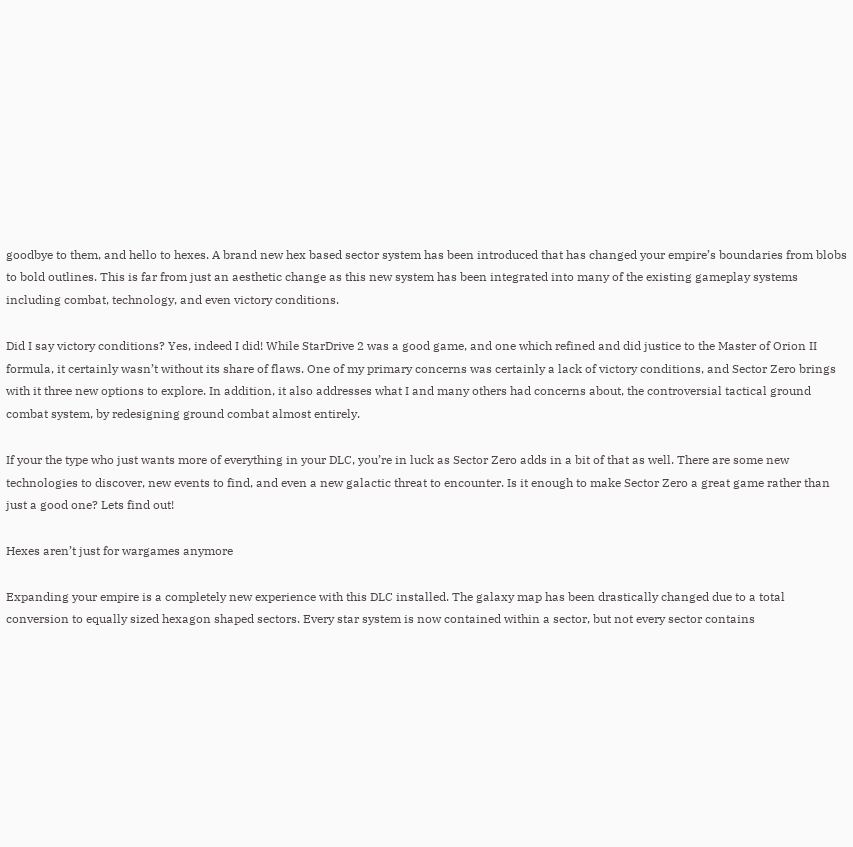goodbye to them, and hello to hexes. A brand new hex based sector system has been introduced that has changed your empire’s boundaries from blobs to bold outlines. This is far from just an aesthetic change as this new system has been integrated into many of the existing gameplay systems including combat, technology, and even victory conditions.

Did I say victory conditions? Yes, indeed I did! While StarDrive 2 was a good game, and one which refined and did justice to the Master of Orion II formula, it certainly wasn’t without its share of flaws. One of my primary concerns was certainly a lack of victory conditions, and Sector Zero brings with it three new options to explore. In addition, it also addresses what I and many others had concerns about, the controversial tactical ground combat system, by redesigning ground combat almost entirely.

If your the type who just wants more of everything in your DLC, you’re in luck as Sector Zero adds in a bit of that as well. There are some new technologies to discover, new events to find, and even a new galactic threat to encounter. Is it enough to make Sector Zero a great game rather than just a good one? Lets find out!

Hexes aren’t just for wargames anymore

Expanding your empire is a completely new experience with this DLC installed. The galaxy map has been drastically changed due to a total conversion to equally sized hexagon shaped sectors. Every star system is now contained within a sector, but not every sector contains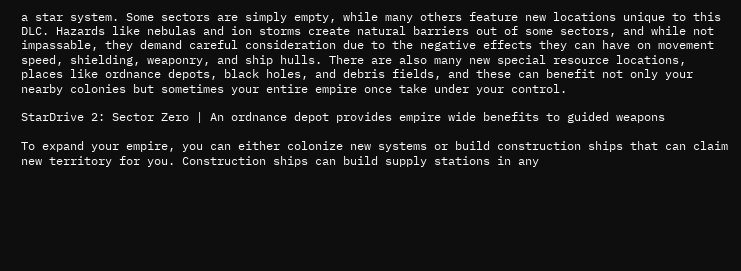a star system. Some sectors are simply empty, while many others feature new locations unique to this DLC. Hazards like nebulas and ion storms create natural barriers out of some sectors, and while not impassable, they demand careful consideration due to the negative effects they can have on movement speed, shielding, weaponry, and ship hulls. There are also many new special resource locations, places like ordnance depots, black holes, and debris fields, and these can benefit not only your nearby colonies but sometimes your entire empire once take under your control.

StarDrive 2: Sector Zero | An ordnance depot provides empire wide benefits to guided weapons

To expand your empire, you can either colonize new systems or build construction ships that can claim new territory for you. Construction ships can build supply stations in any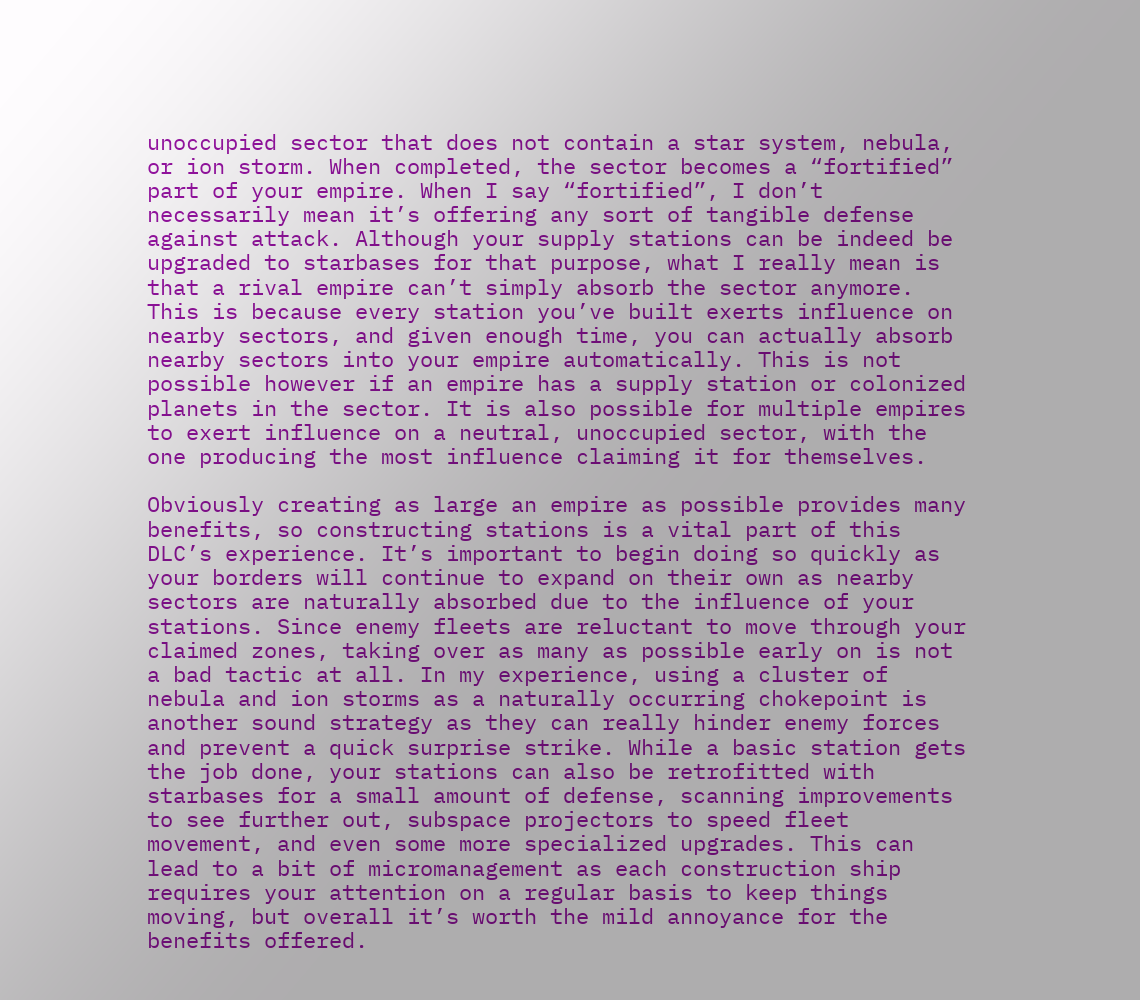unoccupied sector that does not contain a star system, nebula, or ion storm. When completed, the sector becomes a “fortified” part of your empire. When I say “fortified”, I don’t necessarily mean it’s offering any sort of tangible defense against attack. Although your supply stations can be indeed be upgraded to starbases for that purpose, what I really mean is that a rival empire can’t simply absorb the sector anymore. This is because every station you’ve built exerts influence on nearby sectors, and given enough time, you can actually absorb nearby sectors into your empire automatically. This is not possible however if an empire has a supply station or colonized planets in the sector. It is also possible for multiple empires to exert influence on a neutral, unoccupied sector, with the one producing the most influence claiming it for themselves.

Obviously creating as large an empire as possible provides many benefits, so constructing stations is a vital part of this DLC’s experience. It’s important to begin doing so quickly as your borders will continue to expand on their own as nearby sectors are naturally absorbed due to the influence of your stations. Since enemy fleets are reluctant to move through your claimed zones, taking over as many as possible early on is not a bad tactic at all. In my experience, using a cluster of nebula and ion storms as a naturally occurring chokepoint is another sound strategy as they can really hinder enemy forces and prevent a quick surprise strike. While a basic station gets the job done, your stations can also be retrofitted with starbases for a small amount of defense, scanning improvements to see further out, subspace projectors to speed fleet movement, and even some more specialized upgrades. This can lead to a bit of micromanagement as each construction ship requires your attention on a regular basis to keep things moving, but overall it’s worth the mild annoyance for the benefits offered.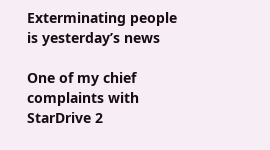Exterminating people is yesterday’s news

One of my chief complaints with StarDrive 2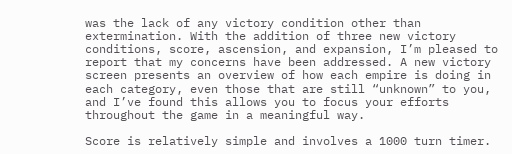was the lack of any victory condition other than extermination. With the addition of three new victory conditions, score, ascension, and expansion, I’m pleased to report that my concerns have been addressed. A new victory screen presents an overview of how each empire is doing in each category, even those that are still “unknown” to you, and I’ve found this allows you to focus your efforts throughout the game in a meaningful way.

Score is relatively simple and involves a 1000 turn timer.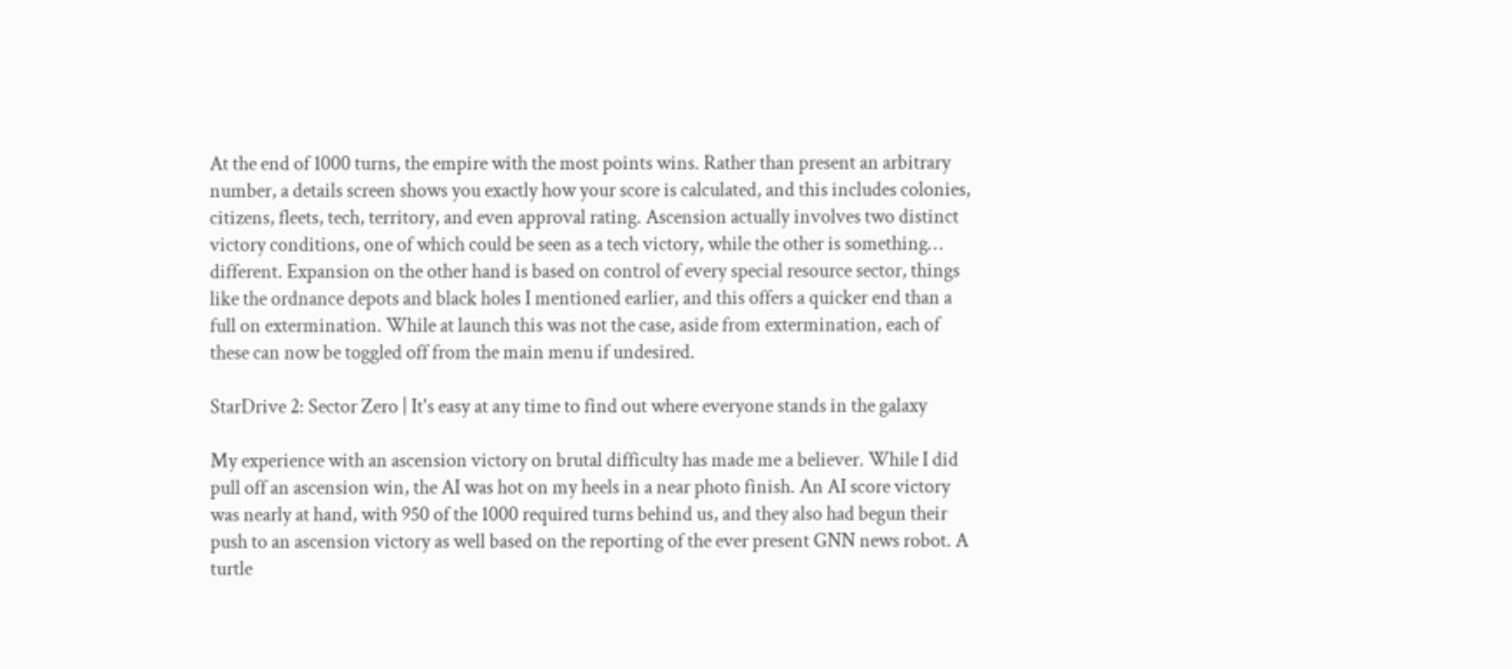At the end of 1000 turns, the empire with the most points wins. Rather than present an arbitrary number, a details screen shows you exactly how your score is calculated, and this includes colonies, citizens, fleets, tech, territory, and even approval rating. Ascension actually involves two distinct victory conditions, one of which could be seen as a tech victory, while the other is something… different. Expansion on the other hand is based on control of every special resource sector, things like the ordnance depots and black holes I mentioned earlier, and this offers a quicker end than a full on extermination. While at launch this was not the case, aside from extermination, each of these can now be toggled off from the main menu if undesired.

StarDrive 2: Sector Zero | It's easy at any time to find out where everyone stands in the galaxy

My experience with an ascension victory on brutal difficulty has made me a believer. While I did pull off an ascension win, the AI was hot on my heels in a near photo finish. An AI score victory was nearly at hand, with 950 of the 1000 required turns behind us, and they also had begun their push to an ascension victory as well based on the reporting of the ever present GNN news robot. A turtle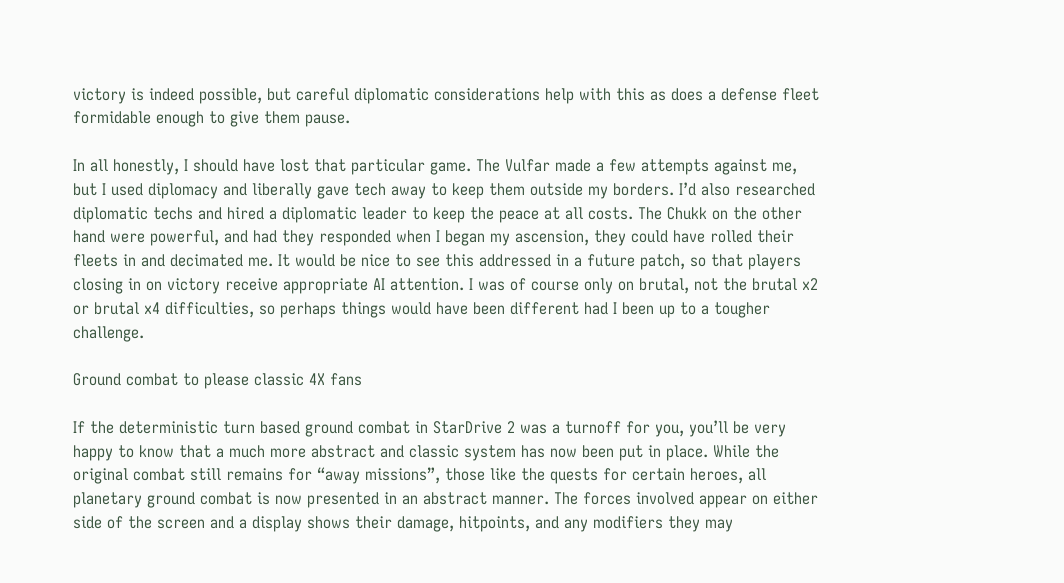victory is indeed possible, but careful diplomatic considerations help with this as does a defense fleet formidable enough to give them pause.

In all honestly, I should have lost that particular game. The Vulfar made a few attempts against me, but I used diplomacy and liberally gave tech away to keep them outside my borders. I’d also researched diplomatic techs and hired a diplomatic leader to keep the peace at all costs. The Chukk on the other hand were powerful, and had they responded when I began my ascension, they could have rolled their fleets in and decimated me. It would be nice to see this addressed in a future patch, so that players closing in on victory receive appropriate AI attention. I was of course only on brutal, not the brutal x2 or brutal x4 difficulties, so perhaps things would have been different had I been up to a tougher challenge.

Ground combat to please classic 4X fans

If the deterministic turn based ground combat in StarDrive 2 was a turnoff for you, you’ll be very happy to know that a much more abstract and classic system has now been put in place. While the original combat still remains for “away missions”, those like the quests for certain heroes, all planetary ground combat is now presented in an abstract manner. The forces involved appear on either side of the screen and a display shows their damage, hitpoints, and any modifiers they may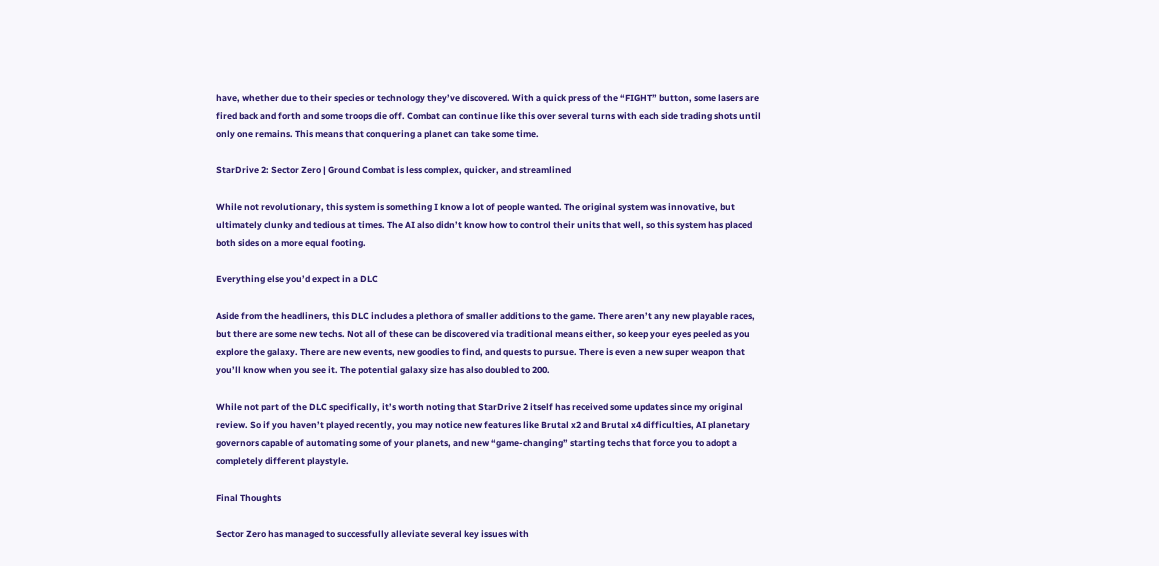have, whether due to their species or technology they’ve discovered. With a quick press of the “FIGHT” button, some lasers are fired back and forth and some troops die off. Combat can continue like this over several turns with each side trading shots until only one remains. This means that conquering a planet can take some time.

StarDrive 2: Sector Zero | Ground Combat is less complex, quicker, and streamlined

While not revolutionary, this system is something I know a lot of people wanted. The original system was innovative, but ultimately clunky and tedious at times. The AI also didn’t know how to control their units that well, so this system has placed both sides on a more equal footing.

Everything else you’d expect in a DLC

Aside from the headliners, this DLC includes a plethora of smaller additions to the game. There aren’t any new playable races, but there are some new techs. Not all of these can be discovered via traditional means either, so keep your eyes peeled as you explore the galaxy. There are new events, new goodies to find, and quests to pursue. There is even a new super weapon that you’ll know when you see it. The potential galaxy size has also doubled to 200.

While not part of the DLC specifically, it’s worth noting that StarDrive 2 itself has received some updates since my original review. So if you haven’t played recently, you may notice new features like Brutal x2 and Brutal x4 difficulties, AI planetary governors capable of automating some of your planets, and new “game-changing” starting techs that force you to adopt a completely different playstyle.

Final Thoughts

Sector Zero has managed to successfully alleviate several key issues with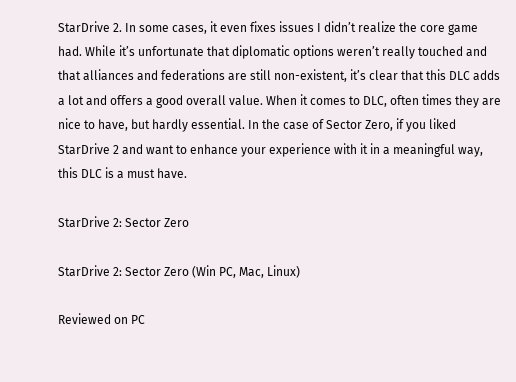StarDrive 2. In some cases, it even fixes issues I didn’t realize the core game had. While it’s unfortunate that diplomatic options weren’t really touched and that alliances and federations are still non-existent, it’s clear that this DLC adds a lot and offers a good overall value. When it comes to DLC, often times they are nice to have, but hardly essential. In the case of Sector Zero, if you liked StarDrive 2 and want to enhance your experience with it in a meaningful way, this DLC is a must have.

StarDrive 2: Sector Zero

StarDrive 2: Sector Zero (Win PC, Mac, Linux)

Reviewed on PC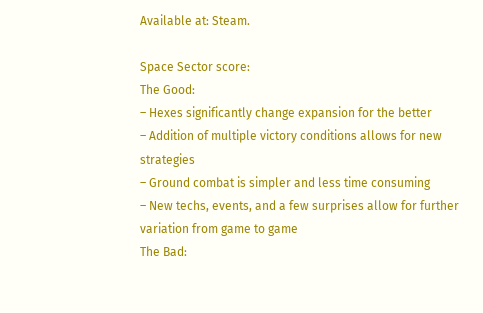Available at: Steam.

Space Sector score:
The Good:
– Hexes significantly change expansion for the better
– Addition of multiple victory conditions allows for new strategies
– Ground combat is simpler and less time consuming
– New techs, events, and a few surprises allow for further variation from game to game
The Bad: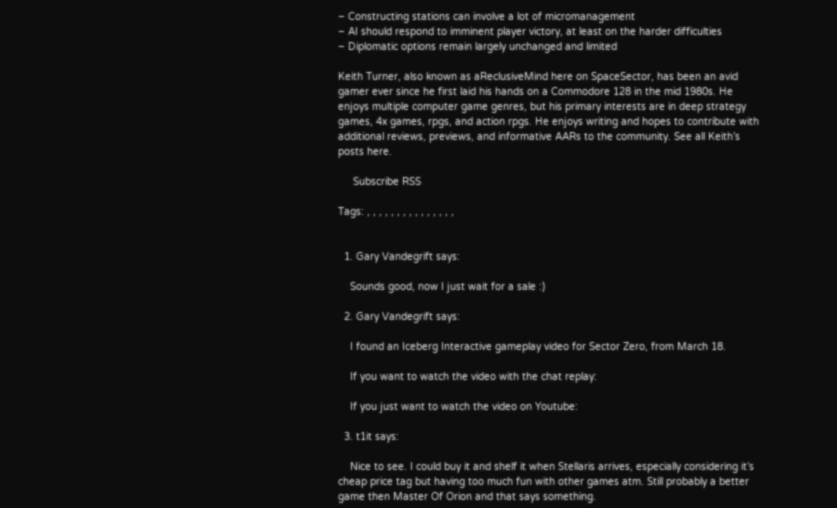– Constructing stations can involve a lot of micromanagement
– AI should respond to imminent player victory, at least on the harder difficulties
– Diplomatic options remain largely unchanged and limited

Keith Turner, also known as aReclusiveMind here on SpaceSector, has been an avid gamer ever since he first laid his hands on a Commodore 128 in the mid 1980s. He enjoys multiple computer game genres, but his primary interests are in deep strategy games, 4x games, rpgs, and action rpgs. He enjoys writing and hopes to contribute with additional reviews, previews, and informative AARs to the community. See all Keith’s posts here.

     Subscribe RSS

Tags: , , , , , , , , , , , , , , ,


  1. Gary Vandegrift says:

    Sounds good, now I just wait for a sale :)

  2. Gary Vandegrift says:

    I found an Iceberg Interactive gameplay video for Sector Zero, from March 18.

    If you want to watch the video with the chat replay:

    If you just want to watch the video on Youtube:

  3. t1it says:

    Nice to see. I could buy it and shelf it when Stellaris arrives, especially considering it’s cheap price tag but having too much fun with other games atm. Still probably a better game then Master Of Orion and that says something.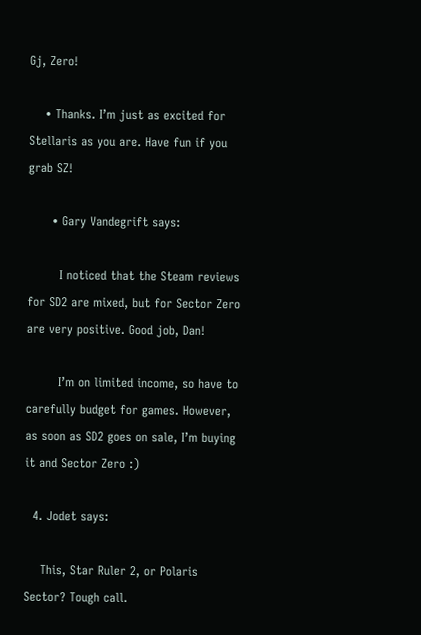Gj, Zero!

    • Thanks. I’m just as excited for Stellaris as you are. Have fun if you grab SZ!

      • Gary Vandegrift says:

        I noticed that the Steam reviews for SD2 are mixed, but for Sector Zero are very positive. Good job, Dan!

        I’m on limited income, so have to carefully budget for games. However, as soon as SD2 goes on sale, I’m buying it and Sector Zero :)

  4. Jodet says:

    This, Star Ruler 2, or Polaris Sector? Tough call.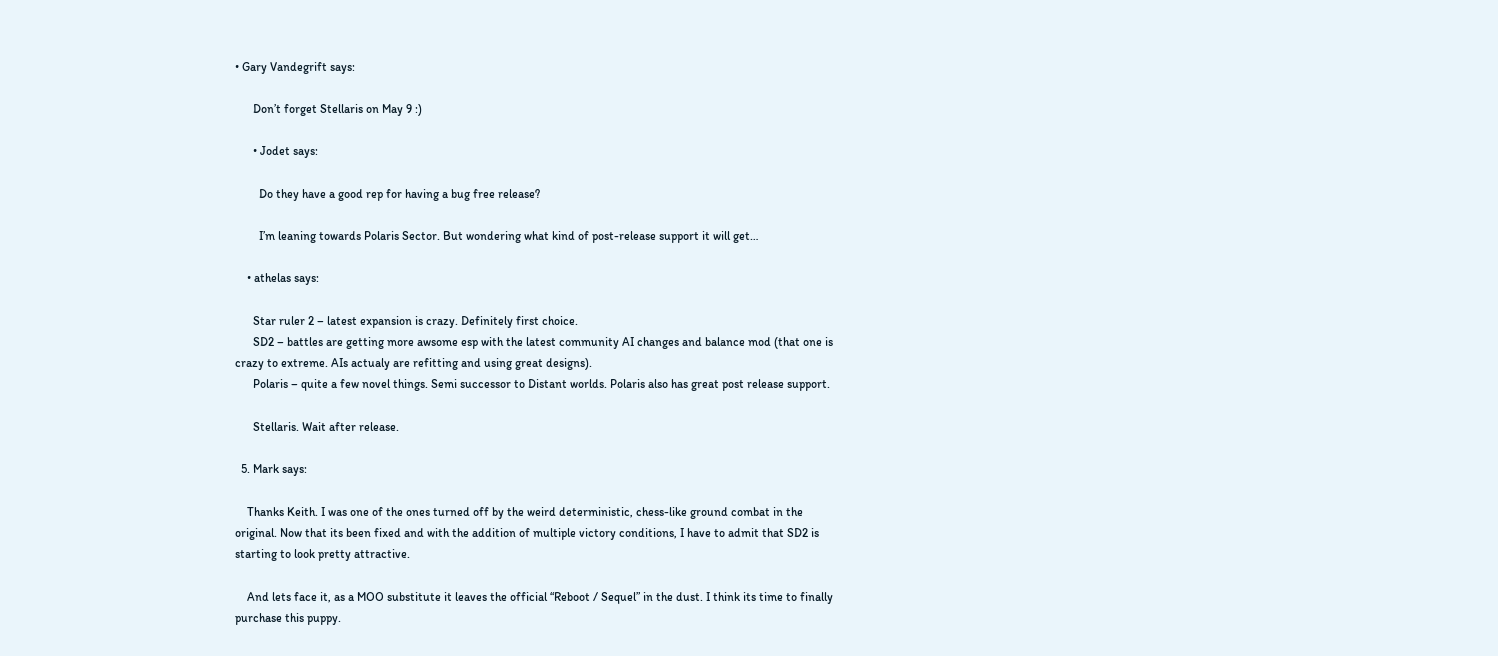• Gary Vandegrift says:

      Don’t forget Stellaris on May 9 :)

      • Jodet says:

        Do they have a good rep for having a bug free release?

        I’m leaning towards Polaris Sector. But wondering what kind of post-release support it will get…

    • athelas says:

      Star ruler 2 – latest expansion is crazy. Definitely first choice.
      SD2 – battles are getting more awsome esp with the latest community AI changes and balance mod (that one is crazy to extreme. AIs actualy are refitting and using great designs).
      Polaris – quite a few novel things. Semi successor to Distant worlds. Polaris also has great post release support.

      Stellaris. Wait after release.

  5. Mark says:

    Thanks Keith. I was one of the ones turned off by the weird deterministic, chess-like ground combat in the original. Now that its been fixed and with the addition of multiple victory conditions, I have to admit that SD2 is starting to look pretty attractive.

    And lets face it, as a MOO substitute it leaves the official “Reboot / Sequel” in the dust. I think its time to finally purchase this puppy.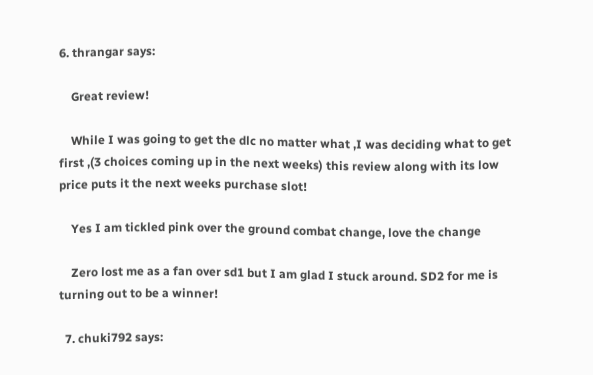6. thrangar says:

    Great review!

    While I was going to get the dlc no matter what ,I was deciding what to get first ,(3 choices coming up in the next weeks) this review along with its low price puts it the next weeks purchase slot!

    Yes I am tickled pink over the ground combat change, love the change

    Zero lost me as a fan over sd1 but I am glad I stuck around. SD2 for me is turning out to be a winner!

  7. chuki792 says: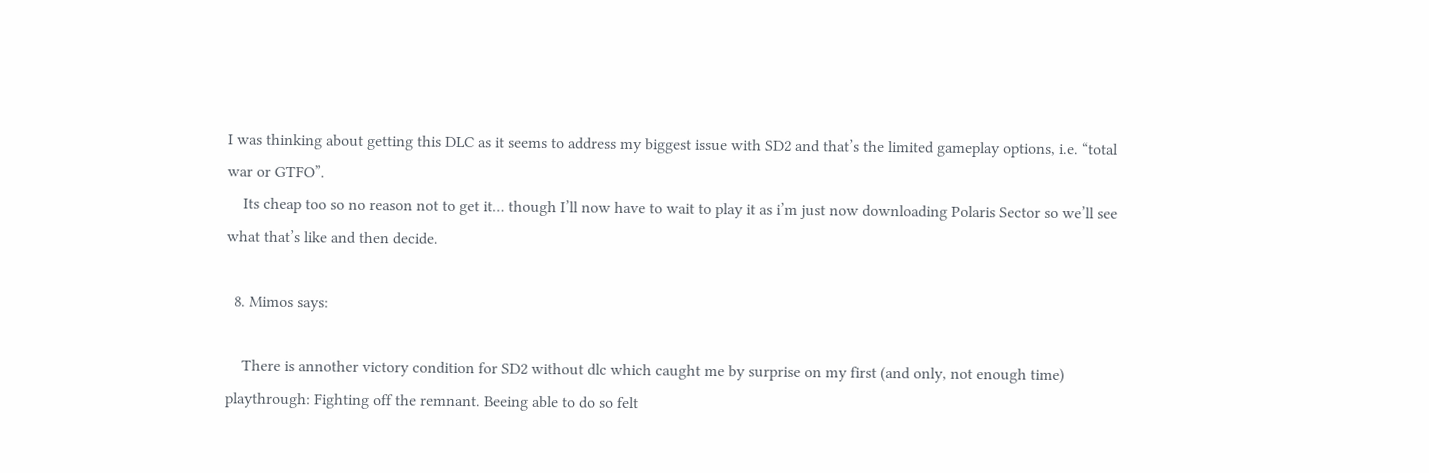I was thinking about getting this DLC as it seems to address my biggest issue with SD2 and that’s the limited gameplay options, i.e. “total war or GTFO”.
    Its cheap too so no reason not to get it… though I’ll now have to wait to play it as i’m just now downloading Polaris Sector so we’ll see what that’s like and then decide.

  8. Mimos says:

    There is annother victory condition for SD2 without dlc which caught me by surprise on my first (and only, not enough time) playthrough: Fighting off the remnant. Beeing able to do so felt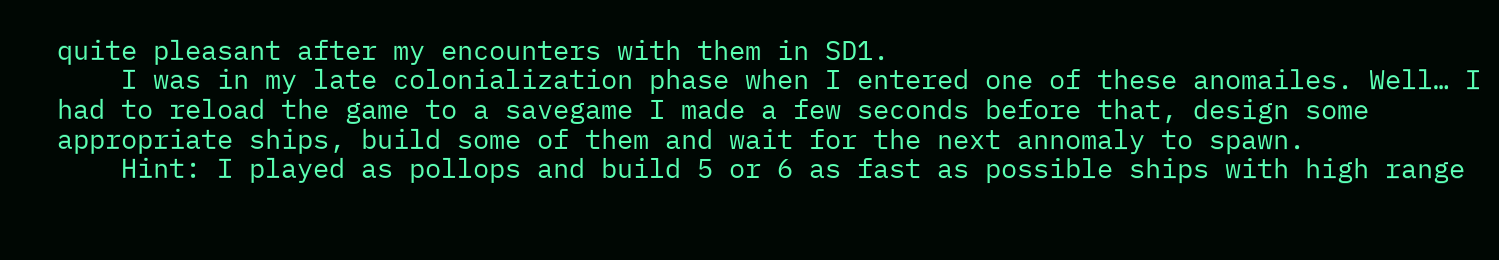quite pleasant after my encounters with them in SD1.
    I was in my late colonialization phase when I entered one of these anomailes. Well… I had to reload the game to a savegame I made a few seconds before that, design some appropriate ships, build some of them and wait for the next annomaly to spawn.
    Hint: I played as pollops and build 5 or 6 as fast as possible ships with high range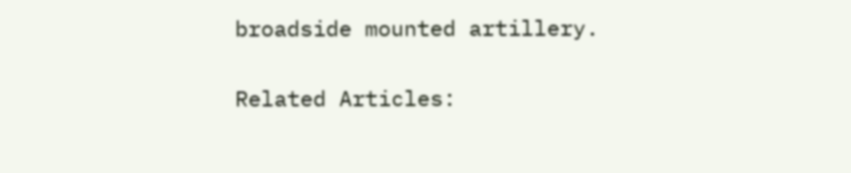broadside mounted artillery.

Related Articles: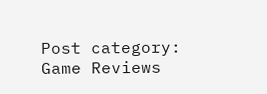Post category: Game Reviews